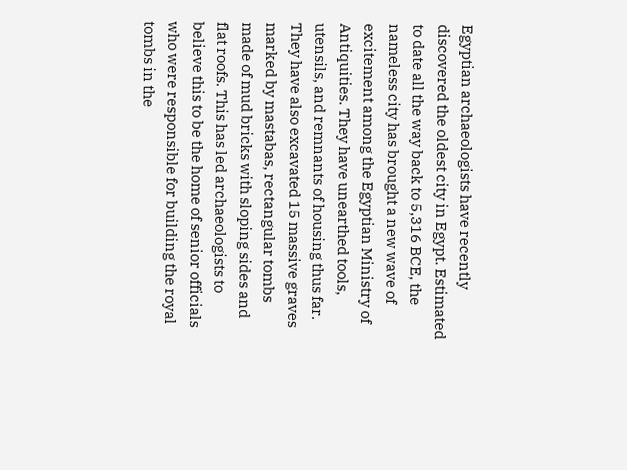Egyptian archaeologists have recently discovered the oldest city in Egypt. Estimated to date all the way back to 5,316 BCE, the nameless city has brought a new wave of excitement among the Egyptian Ministry of Antiquities. They have unearthed tools, utensils, and remnants of housing thus far. They have also excavated 15 massive graves marked by mastabas, rectangular tombs made of mud bricks with sloping sides and flat roofs. This has led archaeologists to believe this to be the home of senior officials who were responsible for building the royal tombs in the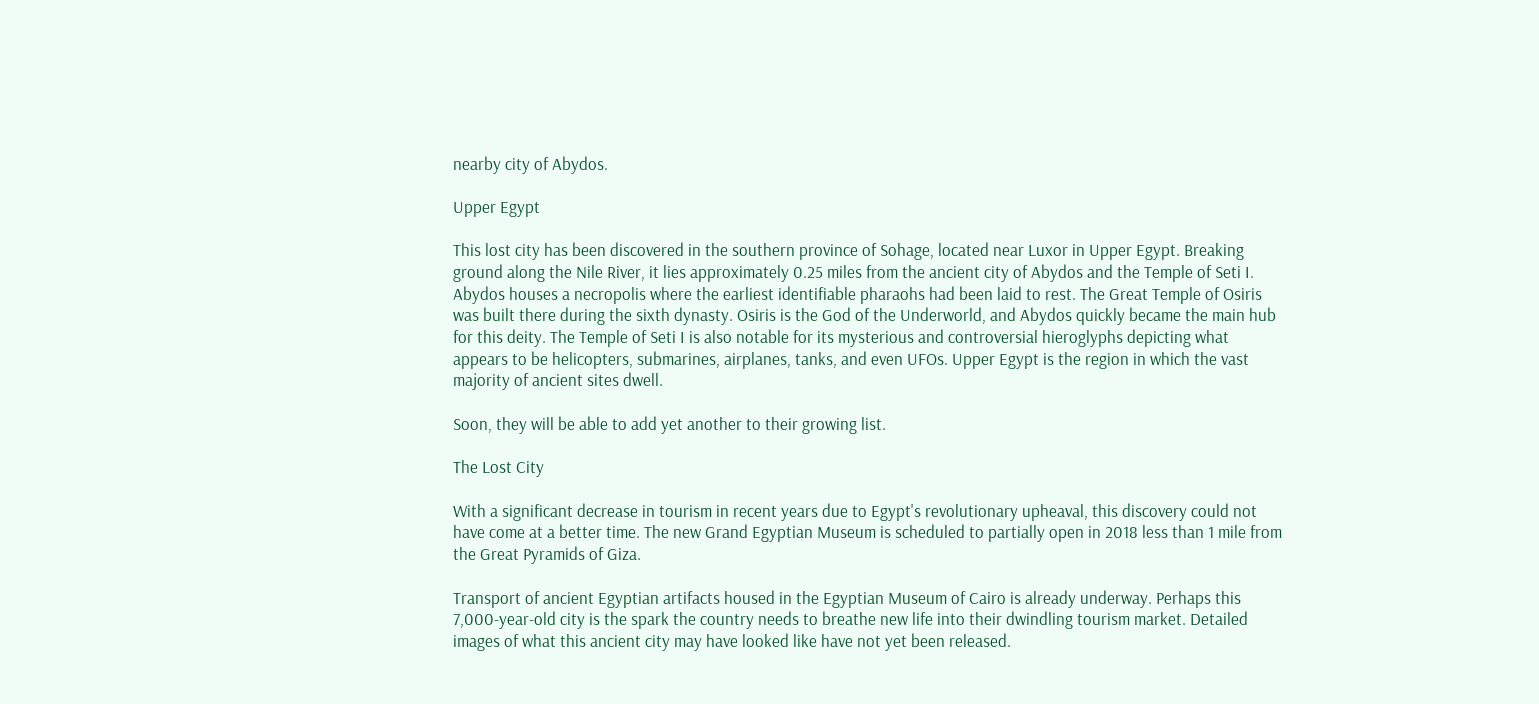nearby city of Abydos.

Upper Egypt

This lost city has been discovered in the southern province of Sohage, located near Luxor in Upper Egypt. Breaking ground along the Nile River, it lies approximately 0.25 miles from the ancient city of Abydos and the Temple of Seti I. Abydos houses a necropolis where the earliest identifiable pharaohs had been laid to rest. The Great Temple of Osiris was built there during the sixth dynasty. Osiris is the God of the Underworld, and Abydos quickly became the main hub for this deity. The Temple of Seti I is also notable for its mysterious and controversial hieroglyphs depicting what appears to be helicopters, submarines, airplanes, tanks, and even UFOs. Upper Egypt is the region in which the vast majority of ancient sites dwell.

Soon, they will be able to add yet another to their growing list.

The Lost City

With a significant decrease in tourism in recent years due to Egypt's revolutionary upheaval, this discovery could not have come at a better time. The new Grand Egyptian Museum is scheduled to partially open in 2018 less than 1 mile from the Great Pyramids of Giza.

Transport of ancient Egyptian artifacts housed in the Egyptian Museum of Cairo is already underway. Perhaps this 7,000-year-old city is the spark the country needs to breathe new life into their dwindling tourism market. Detailed images of what this ancient city may have looked like have not yet been released.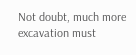Not doubt, much more excavation must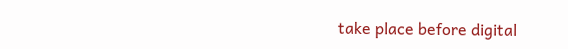take place before digital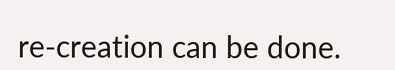re-creation can be done.